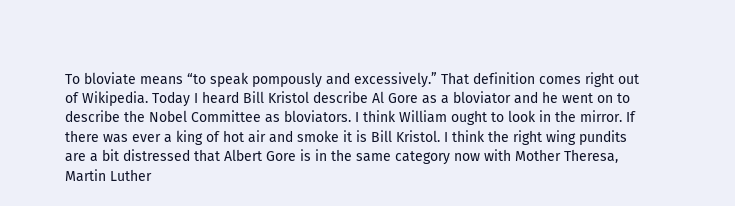To bloviate means “to speak pompously and excessively.” That definition comes right out of Wikipedia. Today I heard Bill Kristol describe Al Gore as a bloviator and he went on to describe the Nobel Committee as bloviators. I think William ought to look in the mirror. If there was ever a king of hot air and smoke it is Bill Kristol. I think the right wing pundits are a bit distressed that Albert Gore is in the same category now with Mother Theresa, Martin Luther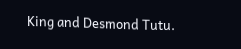King and Desmond Tutu.